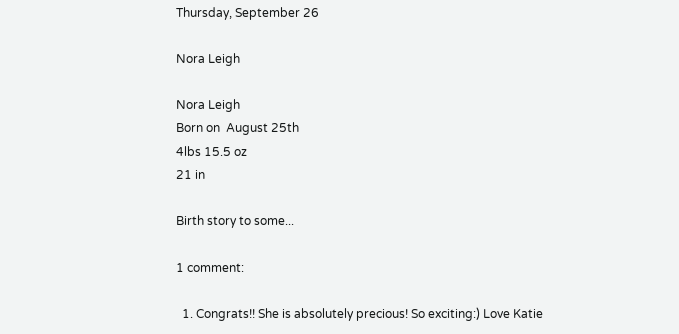Thursday, September 26

Nora Leigh

Nora Leigh
Born on  August 25th
4lbs 15.5 oz
21 in

Birth story to some...

1 comment:

  1. Congrats!! She is absolutely precious! So exciting:) Love Katie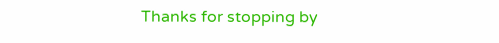Thanks for stopping by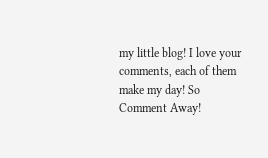my little blog! I love your comments, each of them make my day! So Comment Away!